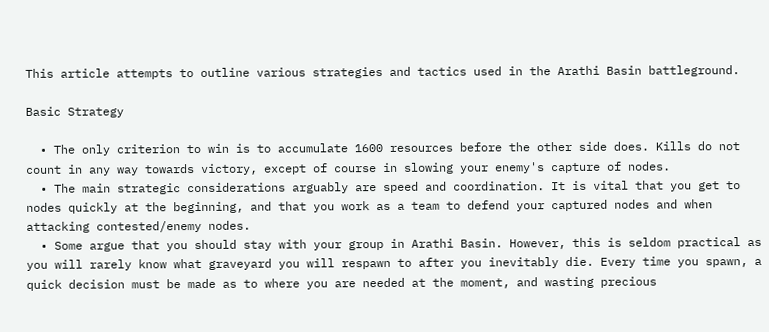This article attempts to outline various strategies and tactics used in the Arathi Basin battleground.

Basic Strategy

  • The only criterion to win is to accumulate 1600 resources before the other side does. Kills do not count in any way towards victory, except of course in slowing your enemy's capture of nodes.
  • The main strategic considerations arguably are speed and coordination. It is vital that you get to nodes quickly at the beginning, and that you work as a team to defend your captured nodes and when attacking contested/enemy nodes.
  • Some argue that you should stay with your group in Arathi Basin. However, this is seldom practical as you will rarely know what graveyard you will respawn to after you inevitably die. Every time you spawn, a quick decision must be made as to where you are needed at the moment, and wasting precious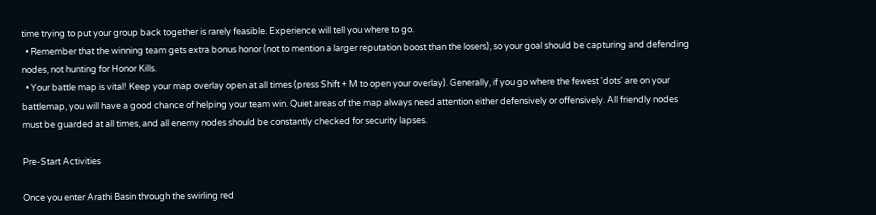time trying to put your group back together is rarely feasible. Experience will tell you where to go.
  • Remember that the winning team gets extra bonus honor (not to mention a larger reputation boost than the losers), so your goal should be capturing and defending nodes, not hunting for Honor Kills.
  • Your battle map is vital! Keep your map overlay open at all times (press Shift + M to open your overlay). Generally, if you go where the fewest 'dots' are on your battlemap, you will have a good chance of helping your team win. Quiet areas of the map always need attention either defensively or offensively. All friendly nodes must be guarded at all times, and all enemy nodes should be constantly checked for security lapses.

Pre-Start Activities

Once you enter Arathi Basin through the swirling red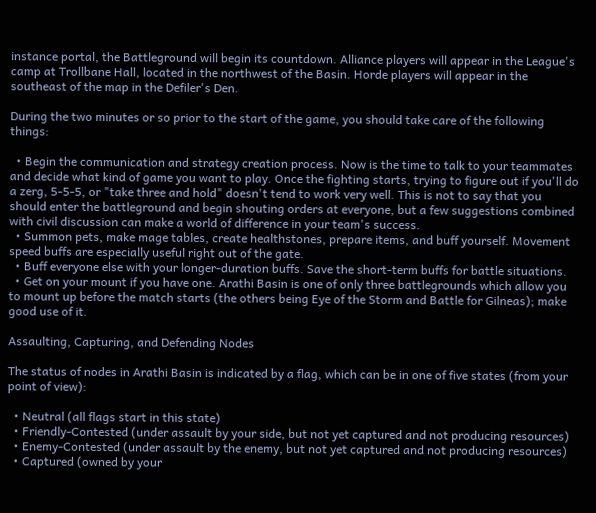instance portal, the Battleground will begin its countdown. Alliance players will appear in the League's camp at Trollbane Hall, located in the northwest of the Basin. Horde players will appear in the southeast of the map in the Defiler's Den.

During the two minutes or so prior to the start of the game, you should take care of the following things:

  • Begin the communication and strategy creation process. Now is the time to talk to your teammates and decide what kind of game you want to play. Once the fighting starts, trying to figure out if you'll do a zerg, 5-5-5, or "take three and hold" doesn't tend to work very well. This is not to say that you should enter the battleground and begin shouting orders at everyone, but a few suggestions combined with civil discussion can make a world of difference in your team's success.
  • Summon pets, make mage tables, create healthstones, prepare items, and buff yourself. Movement speed buffs are especially useful right out of the gate.
  • Buff everyone else with your longer-duration buffs. Save the short-term buffs for battle situations.
  • Get on your mount if you have one. Arathi Basin is one of only three battlegrounds which allow you to mount up before the match starts (the others being Eye of the Storm and Battle for Gilneas); make good use of it.

Assaulting, Capturing, and Defending Nodes

The status of nodes in Arathi Basin is indicated by a flag, which can be in one of five states (from your point of view):

  • Neutral (all flags start in this state)
  • Friendly-Contested (under assault by your side, but not yet captured and not producing resources)
  • Enemy-Contested (under assault by the enemy, but not yet captured and not producing resources)
  • Captured (owned by your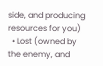side, and producing resources for you)
  • Lost (owned by the enemy, and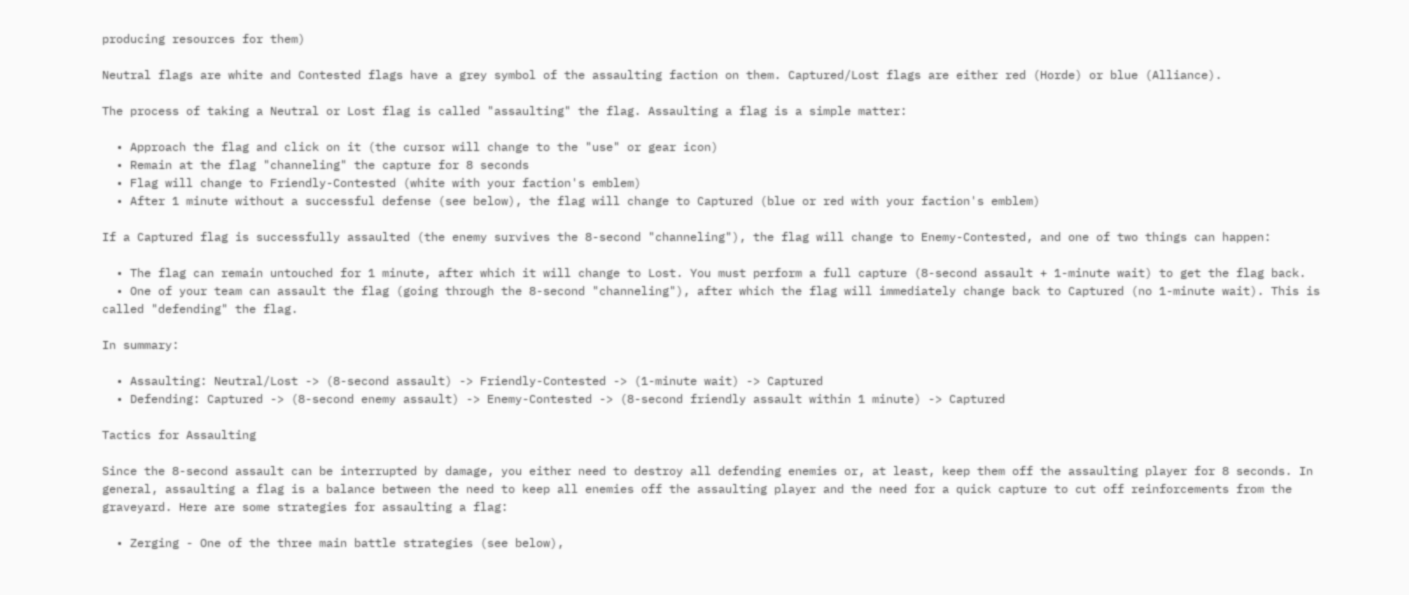producing resources for them)

Neutral flags are white and Contested flags have a grey symbol of the assaulting faction on them. Captured/Lost flags are either red (Horde) or blue (Alliance).

The process of taking a Neutral or Lost flag is called "assaulting" the flag. Assaulting a flag is a simple matter:

  • Approach the flag and click on it (the cursor will change to the "use" or gear icon)
  • Remain at the flag "channeling" the capture for 8 seconds
  • Flag will change to Friendly-Contested (white with your faction's emblem)
  • After 1 minute without a successful defense (see below), the flag will change to Captured (blue or red with your faction's emblem)

If a Captured flag is successfully assaulted (the enemy survives the 8-second "channeling"), the flag will change to Enemy-Contested, and one of two things can happen:

  • The flag can remain untouched for 1 minute, after which it will change to Lost. You must perform a full capture (8-second assault + 1-minute wait) to get the flag back.
  • One of your team can assault the flag (going through the 8-second "channeling"), after which the flag will immediately change back to Captured (no 1-minute wait). This is called "defending" the flag.

In summary:

  • Assaulting: Neutral/Lost -> (8-second assault) -> Friendly-Contested -> (1-minute wait) -> Captured
  • Defending: Captured -> (8-second enemy assault) -> Enemy-Contested -> (8-second friendly assault within 1 minute) -> Captured

Tactics for Assaulting

Since the 8-second assault can be interrupted by damage, you either need to destroy all defending enemies or, at least, keep them off the assaulting player for 8 seconds. In general, assaulting a flag is a balance between the need to keep all enemies off the assaulting player and the need for a quick capture to cut off reinforcements from the graveyard. Here are some strategies for assaulting a flag:

  • Zerging - One of the three main battle strategies (see below),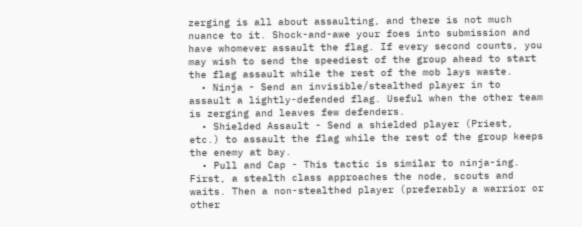zerging is all about assaulting, and there is not much nuance to it. Shock-and-awe your foes into submission and have whomever assault the flag. If every second counts, you may wish to send the speediest of the group ahead to start the flag assault while the rest of the mob lays waste.
  • Ninja - Send an invisible/stealthed player in to assault a lightly-defended flag. Useful when the other team is zerging and leaves few defenders.
  • Shielded Assault - Send a shielded player (Priest, etc.) to assault the flag while the rest of the group keeps the enemy at bay.
  • Pull and Cap - This tactic is similar to ninja-ing. First, a stealth class approaches the node, scouts and waits. Then a non-stealthed player (preferably a warrior or other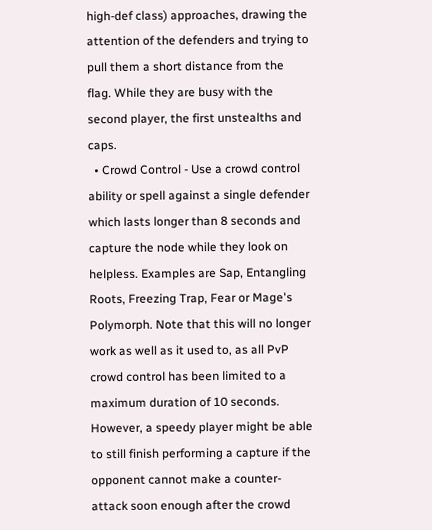high-def class) approaches, drawing the attention of the defenders and trying to pull them a short distance from the flag. While they are busy with the second player, the first unstealths and caps.
  • Crowd Control - Use a crowd control ability or spell against a single defender which lasts longer than 8 seconds and capture the node while they look on helpless. Examples are Sap, Entangling Roots, Freezing Trap, Fear or Mage's Polymorph. Note that this will no longer work as well as it used to, as all PvP crowd control has been limited to a maximum duration of 10 seconds. However, a speedy player might be able to still finish performing a capture if the opponent cannot make a counter-attack soon enough after the crowd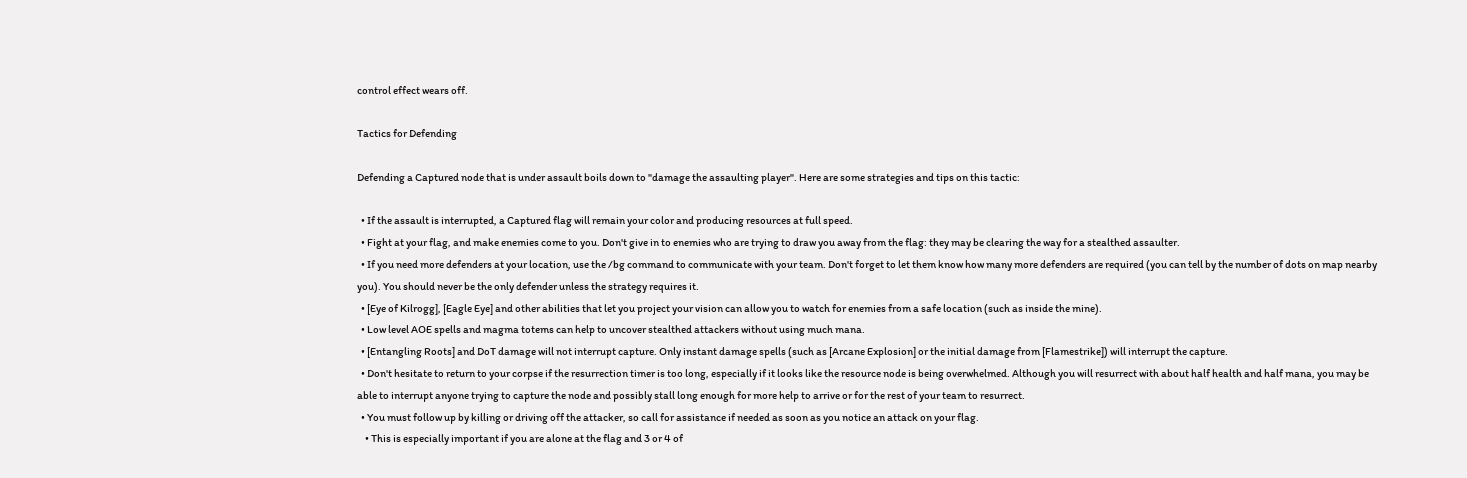control effect wears off.

Tactics for Defending

Defending a Captured node that is under assault boils down to "damage the assaulting player". Here are some strategies and tips on this tactic:

  • If the assault is interrupted, a Captured flag will remain your color and producing resources at full speed.
  • Fight at your flag, and make enemies come to you. Don't give in to enemies who are trying to draw you away from the flag: they may be clearing the way for a stealthed assaulter.
  • If you need more defenders at your location, use the /bg command to communicate with your team. Don't forget to let them know how many more defenders are required (you can tell by the number of dots on map nearby you). You should never be the only defender unless the strategy requires it.
  • [Eye of Kilrogg], [Eagle Eye] and other abilities that let you project your vision can allow you to watch for enemies from a safe location (such as inside the mine).
  • Low level AOE spells and magma totems can help to uncover stealthed attackers without using much mana.
  • [Entangling Roots] and DoT damage will not interrupt capture. Only instant damage spells (such as [Arcane Explosion] or the initial damage from [Flamestrike]) will interrupt the capture.
  • Don't hesitate to return to your corpse if the resurrection timer is too long, especially if it looks like the resource node is being overwhelmed. Although you will resurrect with about half health and half mana, you may be able to interrupt anyone trying to capture the node and possibly stall long enough for more help to arrive or for the rest of your team to resurrect.
  • You must follow up by killing or driving off the attacker, so call for assistance if needed as soon as you notice an attack on your flag.
    • This is especially important if you are alone at the flag and 3 or 4 of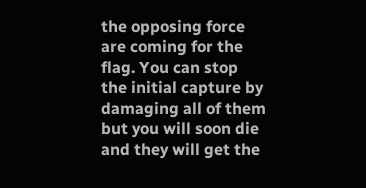the opposing force are coming for the flag. You can stop the initial capture by damaging all of them but you will soon die and they will get the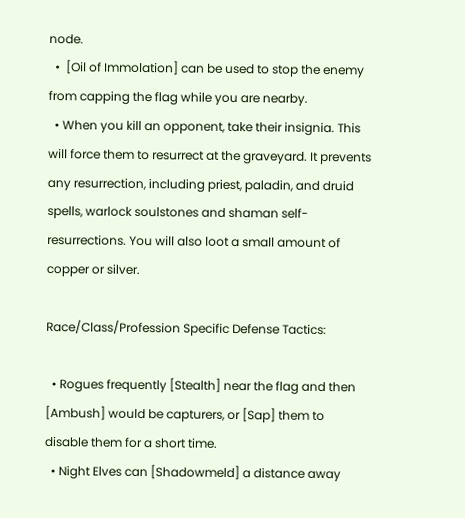node.
  •  [Oil of Immolation] can be used to stop the enemy from capping the flag while you are nearby.
  • When you kill an opponent, take their insignia. This will force them to resurrect at the graveyard. It prevents any resurrection, including priest, paladin, and druid spells, warlock soulstones and shaman self-resurrections. You will also loot a small amount of copper or silver.

Race/Class/Profession Specific Defense Tactics:

  • Rogues frequently [Stealth] near the flag and then [Ambush] would be capturers, or [Sap] them to disable them for a short time.
  • Night Elves can [Shadowmeld] a distance away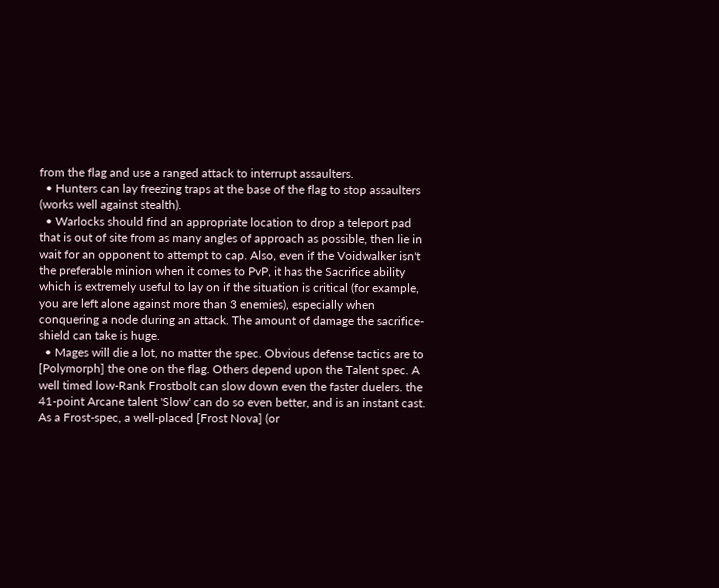from the flag and use a ranged attack to interrupt assaulters.
  • Hunters can lay freezing traps at the base of the flag to stop assaulters (works well against stealth).
  • Warlocks should find an appropriate location to drop a teleport pad that is out of site from as many angles of approach as possible, then lie in wait for an opponent to attempt to cap. Also, even if the Voidwalker isn't the preferable minion when it comes to PvP, it has the Sacrifice ability which is extremely useful to lay on if the situation is critical (for example, you are left alone against more than 3 enemies), especially when conquering a node during an attack. The amount of damage the sacrifice-shield can take is huge.
  • Mages will die a lot, no matter the spec. Obvious defense tactics are to [Polymorph] the one on the flag. Others depend upon the Talent spec. A well timed low-Rank Frostbolt can slow down even the faster duelers. the 41-point Arcane talent 'Slow' can do so even better, and is an instant cast. As a Frost-spec, a well-placed [Frost Nova] (or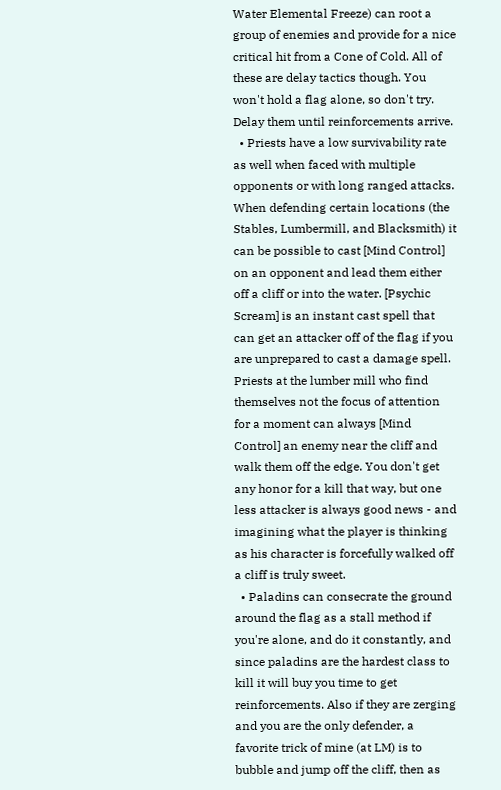Water Elemental Freeze) can root a group of enemies and provide for a nice critical hit from a Cone of Cold. All of these are delay tactics though. You won't hold a flag alone, so don't try. Delay them until reinforcements arrive.
  • Priests have a low survivability rate as well when faced with multiple opponents or with long ranged attacks. When defending certain locations (the Stables, Lumbermill, and Blacksmith) it can be possible to cast [Mind Control] on an opponent and lead them either off a cliff or into the water. [Psychic Scream] is an instant cast spell that can get an attacker off of the flag if you are unprepared to cast a damage spell. Priests at the lumber mill who find themselves not the focus of attention for a moment can always [Mind Control] an enemy near the cliff and walk them off the edge. You don't get any honor for a kill that way, but one less attacker is always good news - and imagining what the player is thinking as his character is forcefully walked off a cliff is truly sweet.
  • Paladins can consecrate the ground around the flag as a stall method if you're alone, and do it constantly, and since paladins are the hardest class to kill it will buy you time to get reinforcements. Also if they are zerging and you are the only defender, a favorite trick of mine (at LM) is to bubble and jump off the cliff, then as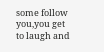some follow you,you get to laugh and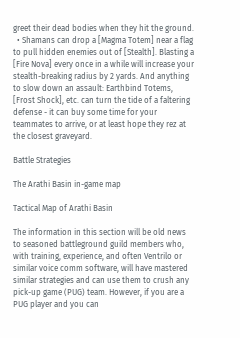greet their dead bodies when they hit the ground.
  • Shamans can drop a [Magma Totem] near a flag to pull hidden enemies out of [Stealth]. Blasting a [Fire Nova] every once in a while will increase your stealth-breaking radius by 2 yards. And anything to slow down an assault: Earthbind Totems, [Frost Shock], etc. can turn the tide of a faltering defense - it can buy some time for your teammates to arrive, or at least hope they rez at the closest graveyard.

Battle Strategies

The Arathi Basin in-game map

Tactical Map of Arathi Basin

The information in this section will be old news to seasoned battleground guild members who, with training, experience, and often Ventrilo or similar voice comm software, will have mastered similar strategies and can use them to crush any pick-up game (PUG) team. However, if you are a PUG player and you can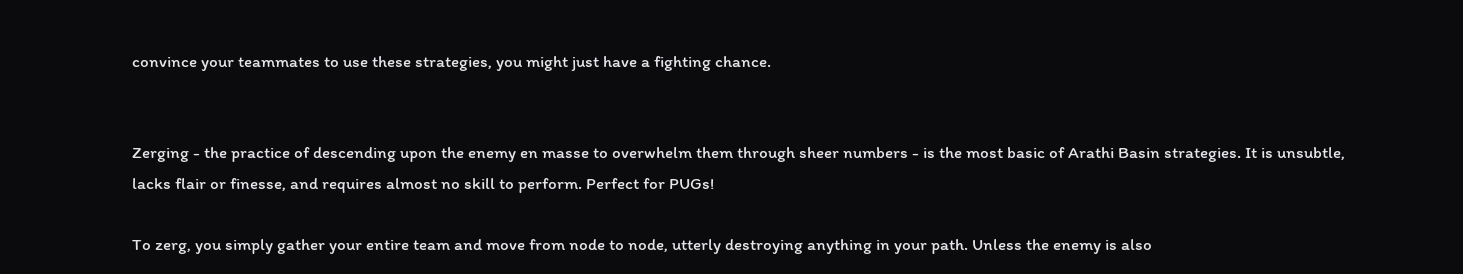convince your teammates to use these strategies, you might just have a fighting chance.


Zerging - the practice of descending upon the enemy en masse to overwhelm them through sheer numbers - is the most basic of Arathi Basin strategies. It is unsubtle, lacks flair or finesse, and requires almost no skill to perform. Perfect for PUGs!

To zerg, you simply gather your entire team and move from node to node, utterly destroying anything in your path. Unless the enemy is also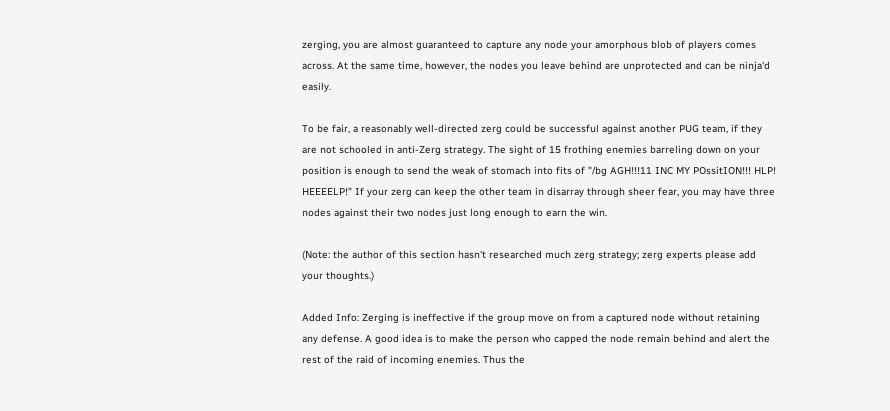zerging, you are almost guaranteed to capture any node your amorphous blob of players comes across. At the same time, however, the nodes you leave behind are unprotected and can be ninja'd easily.

To be fair, a reasonably well-directed zerg could be successful against another PUG team, if they are not schooled in anti-Zerg strategy. The sight of 15 frothing enemies barreling down on your position is enough to send the weak of stomach into fits of "/bg AGH!!!11 INC MY POssitION!!! HLP! HEEEELP!" If your zerg can keep the other team in disarray through sheer fear, you may have three nodes against their two nodes just long enough to earn the win.

(Note: the author of this section hasn't researched much zerg strategy; zerg experts please add your thoughts.)

Added Info: Zerging is ineffective if the group move on from a captured node without retaining any defense. A good idea is to make the person who capped the node remain behind and alert the rest of the raid of incoming enemies. Thus the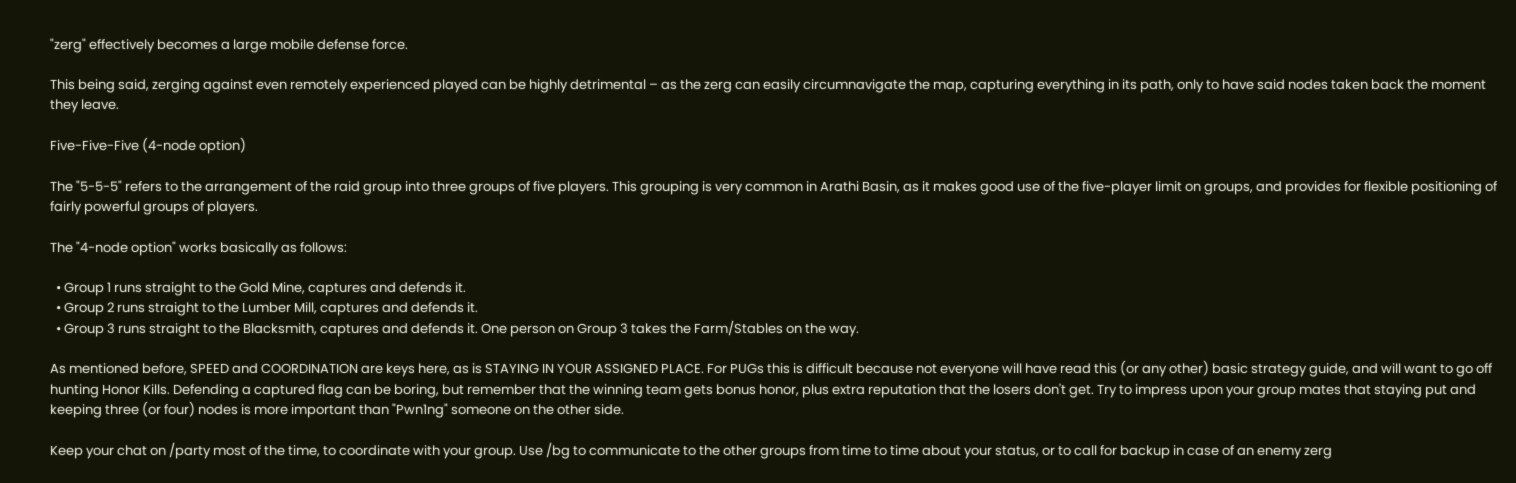"zerg" effectively becomes a large mobile defense force.

This being said, zerging against even remotely experienced played can be highly detrimental – as the zerg can easily circumnavigate the map, capturing everything in its path, only to have said nodes taken back the moment they leave.

Five-Five-Five (4-node option)

The "5-5-5" refers to the arrangement of the raid group into three groups of five players. This grouping is very common in Arathi Basin, as it makes good use of the five-player limit on groups, and provides for flexible positioning of fairly powerful groups of players.

The "4-node option" works basically as follows:

  • Group 1 runs straight to the Gold Mine, captures and defends it.
  • Group 2 runs straight to the Lumber Mill, captures and defends it.
  • Group 3 runs straight to the Blacksmith, captures and defends it. One person on Group 3 takes the Farm/Stables on the way.

As mentioned before, SPEED and COORDINATION are keys here, as is STAYING IN YOUR ASSIGNED PLACE. For PUGs this is difficult because not everyone will have read this (or any other) basic strategy guide, and will want to go off hunting Honor Kills. Defending a captured flag can be boring, but remember that the winning team gets bonus honor, plus extra reputation that the losers don't get. Try to impress upon your group mates that staying put and keeping three (or four) nodes is more important than "Pwn1ng" someone on the other side.

Keep your chat on /party most of the time, to coordinate with your group. Use /bg to communicate to the other groups from time to time about your status, or to call for backup in case of an enemy zerg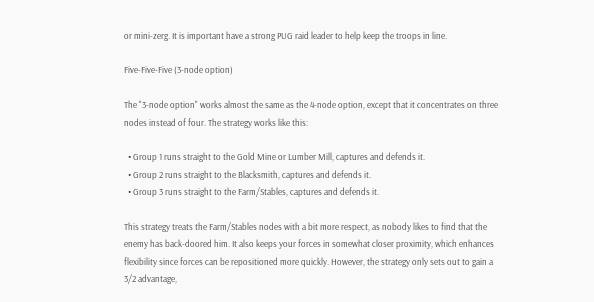or mini-zerg. It is important have a strong PUG raid leader to help keep the troops in line.

Five-Five-Five (3-node option)

The "3-node option" works almost the same as the 4-node option, except that it concentrates on three nodes instead of four. The strategy works like this:

  • Group 1 runs straight to the Gold Mine or Lumber Mill, captures and defends it.
  • Group 2 runs straight to the Blacksmith, captures and defends it.
  • Group 3 runs straight to the Farm/Stables, captures and defends it.

This strategy treats the Farm/Stables nodes with a bit more respect, as nobody likes to find that the enemy has back-doored him. It also keeps your forces in somewhat closer proximity, which enhances flexibility since forces can be repositioned more quickly. However, the strategy only sets out to gain a 3/2 advantage,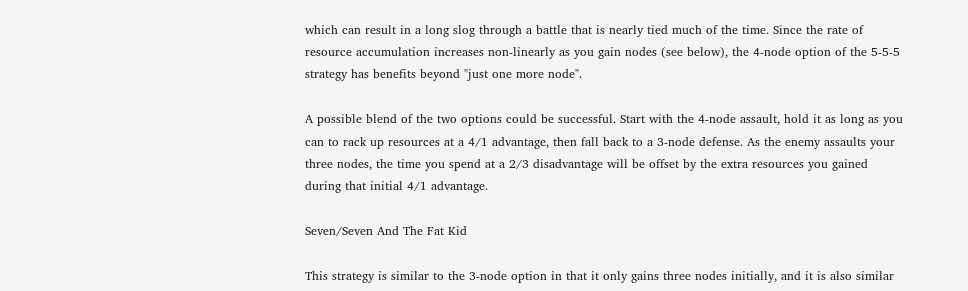which can result in a long slog through a battle that is nearly tied much of the time. Since the rate of resource accumulation increases non-linearly as you gain nodes (see below), the 4-node option of the 5-5-5 strategy has benefits beyond "just one more node".

A possible blend of the two options could be successful. Start with the 4-node assault, hold it as long as you can to rack up resources at a 4/1 advantage, then fall back to a 3-node defense. As the enemy assaults your three nodes, the time you spend at a 2/3 disadvantage will be offset by the extra resources you gained during that initial 4/1 advantage.

Seven/Seven And The Fat Kid

This strategy is similar to the 3-node option in that it only gains three nodes initially, and it is also similar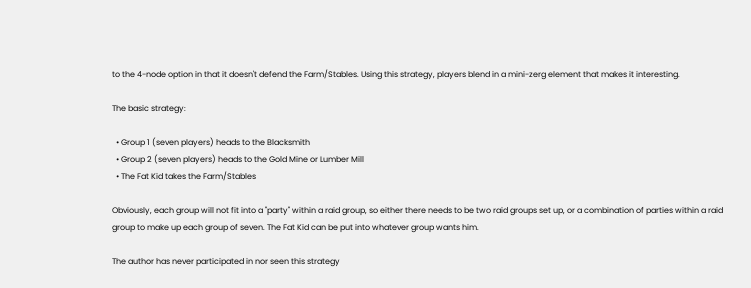to the 4-node option in that it doesn't defend the Farm/Stables. Using this strategy, players blend in a mini-zerg element that makes it interesting.

The basic strategy:

  • Group 1 (seven players) heads to the Blacksmith
  • Group 2 (seven players) heads to the Gold Mine or Lumber Mill
  • The Fat Kid takes the Farm/Stables

Obviously, each group will not fit into a "party" within a raid group, so either there needs to be two raid groups set up, or a combination of parties within a raid group to make up each group of seven. The Fat Kid can be put into whatever group wants him.

The author has never participated in nor seen this strategy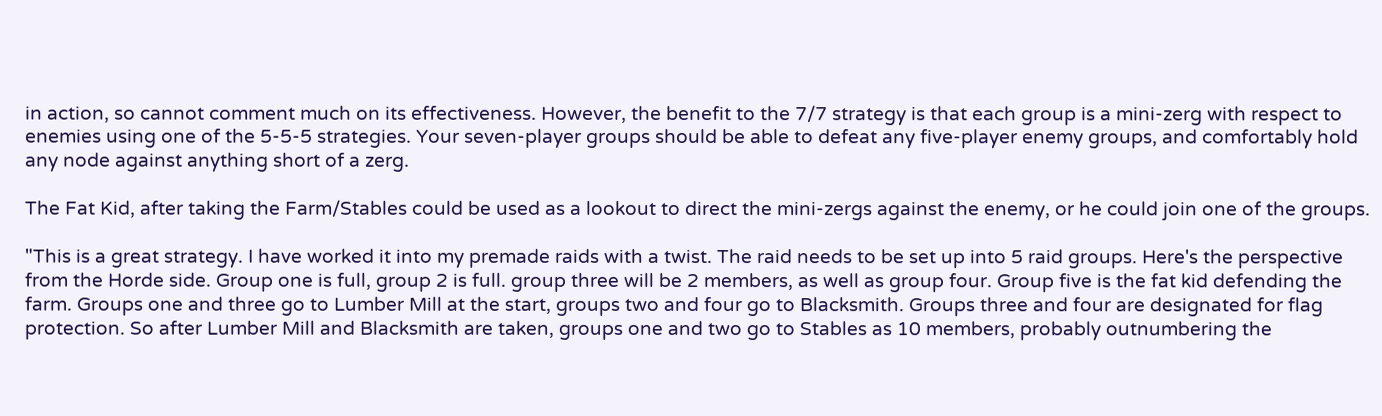in action, so cannot comment much on its effectiveness. However, the benefit to the 7/7 strategy is that each group is a mini-zerg with respect to enemies using one of the 5-5-5 strategies. Your seven-player groups should be able to defeat any five-player enemy groups, and comfortably hold any node against anything short of a zerg.

The Fat Kid, after taking the Farm/Stables could be used as a lookout to direct the mini-zergs against the enemy, or he could join one of the groups.

"This is a great strategy. I have worked it into my premade raids with a twist. The raid needs to be set up into 5 raid groups. Here's the perspective from the Horde side. Group one is full, group 2 is full. group three will be 2 members, as well as group four. Group five is the fat kid defending the farm. Groups one and three go to Lumber Mill at the start, groups two and four go to Blacksmith. Groups three and four are designated for flag protection. So after Lumber Mill and Blacksmith are taken, groups one and two go to Stables as 10 members, probably outnumbering the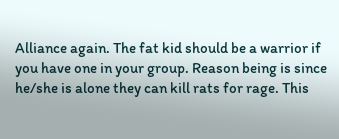Alliance again. The fat kid should be a warrior if you have one in your group. Reason being is since he/she is alone they can kill rats for rage. This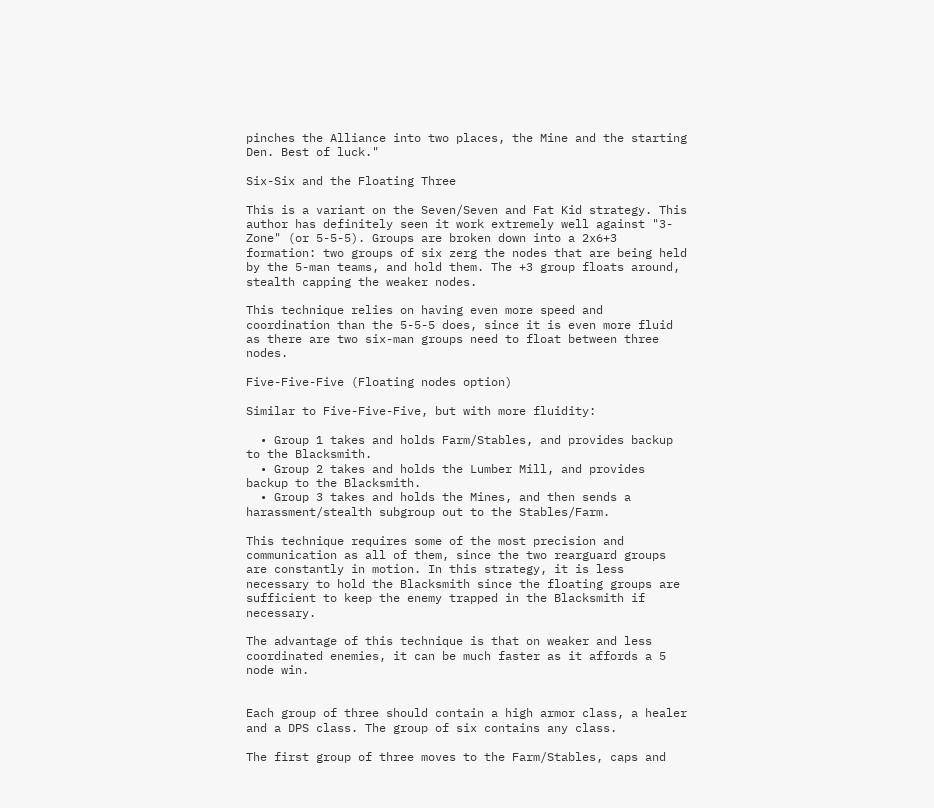pinches the Alliance into two places, the Mine and the starting Den. Best of luck."

Six-Six and the Floating Three

This is a variant on the Seven/Seven and Fat Kid strategy. This author has definitely seen it work extremely well against "3-Zone" (or 5-5-5). Groups are broken down into a 2x6+3 formation: two groups of six zerg the nodes that are being held by the 5-man teams, and hold them. The +3 group floats around, stealth capping the weaker nodes.

This technique relies on having even more speed and coordination than the 5-5-5 does, since it is even more fluid as there are two six-man groups need to float between three nodes.

Five-Five-Five (Floating nodes option)

Similar to Five-Five-Five, but with more fluidity:

  • Group 1 takes and holds Farm/Stables, and provides backup to the Blacksmith.
  • Group 2 takes and holds the Lumber Mill, and provides backup to the Blacksmith.
  • Group 3 takes and holds the Mines, and then sends a harassment/stealth subgroup out to the Stables/Farm.

This technique requires some of the most precision and communication as all of them, since the two rearguard groups are constantly in motion. In this strategy, it is less necessary to hold the Blacksmith since the floating groups are sufficient to keep the enemy trapped in the Blacksmith if necessary.

The advantage of this technique is that on weaker and less coordinated enemies, it can be much faster as it affords a 5 node win.


Each group of three should contain a high armor class, a healer and a DPS class. The group of six contains any class.

The first group of three moves to the Farm/Stables, caps and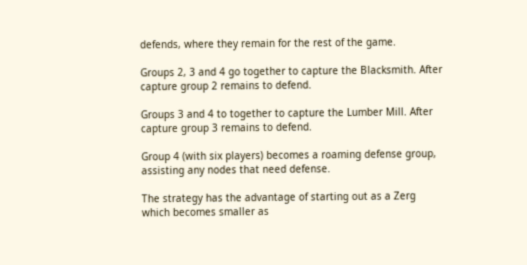defends, where they remain for the rest of the game.

Groups 2, 3 and 4 go together to capture the Blacksmith. After capture group 2 remains to defend.

Groups 3 and 4 to together to capture the Lumber Mill. After capture group 3 remains to defend.

Group 4 (with six players) becomes a roaming defense group, assisting any nodes that need defense.

The strategy has the advantage of starting out as a Zerg which becomes smaller as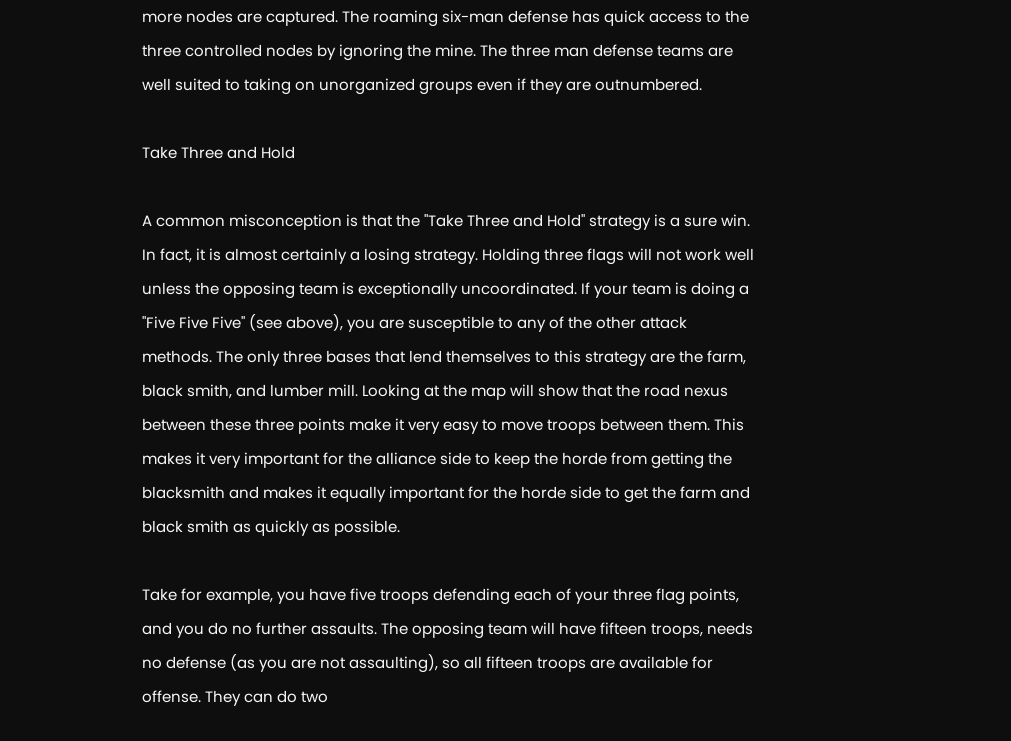more nodes are captured. The roaming six-man defense has quick access to the three controlled nodes by ignoring the mine. The three man defense teams are well suited to taking on unorganized groups even if they are outnumbered.

Take Three and Hold

A common misconception is that the "Take Three and Hold" strategy is a sure win. In fact, it is almost certainly a losing strategy. Holding three flags will not work well unless the opposing team is exceptionally uncoordinated. If your team is doing a "Five Five Five" (see above), you are susceptible to any of the other attack methods. The only three bases that lend themselves to this strategy are the farm, black smith, and lumber mill. Looking at the map will show that the road nexus between these three points make it very easy to move troops between them. This makes it very important for the alliance side to keep the horde from getting the blacksmith and makes it equally important for the horde side to get the farm and black smith as quickly as possible.

Take for example, you have five troops defending each of your three flag points, and you do no further assaults. The opposing team will have fifteen troops, needs no defense (as you are not assaulting), so all fifteen troops are available for offense. They can do two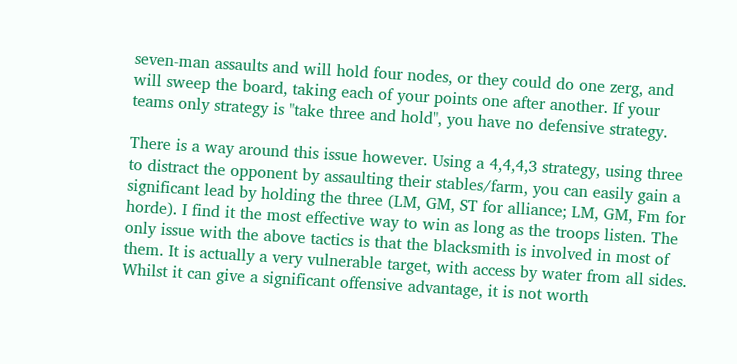seven-man assaults and will hold four nodes, or they could do one zerg, and will sweep the board, taking each of your points one after another. If your teams only strategy is "take three and hold", you have no defensive strategy.

There is a way around this issue however. Using a 4,4,4,3 strategy, using three to distract the opponent by assaulting their stables/farm, you can easily gain a significant lead by holding the three (LM, GM, ST for alliance; LM, GM, Fm for horde). I find it the most effective way to win as long as the troops listen. The only issue with the above tactics is that the blacksmith is involved in most of them. It is actually a very vulnerable target, with access by water from all sides. Whilst it can give a significant offensive advantage, it is not worth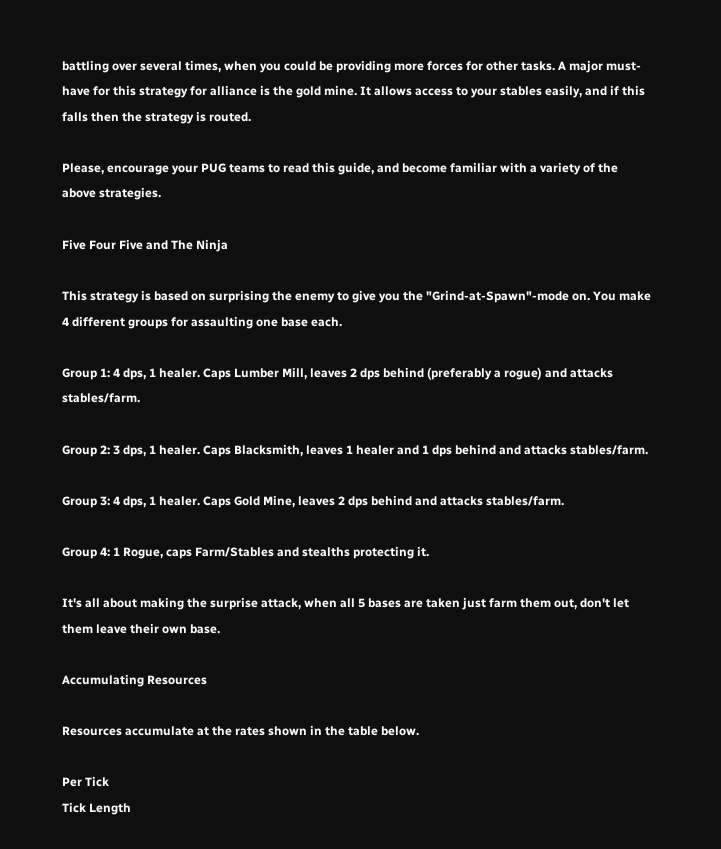battling over several times, when you could be providing more forces for other tasks. A major must-have for this strategy for alliance is the gold mine. It allows access to your stables easily, and if this falls then the strategy is routed.

Please, encourage your PUG teams to read this guide, and become familiar with a variety of the above strategies.

Five Four Five and The Ninja

This strategy is based on surprising the enemy to give you the "Grind-at-Spawn"-mode on. You make 4 different groups for assaulting one base each.

Group 1: 4 dps, 1 healer. Caps Lumber Mill, leaves 2 dps behind (preferably a rogue) and attacks stables/farm.

Group 2: 3 dps, 1 healer. Caps Blacksmith, leaves 1 healer and 1 dps behind and attacks stables/farm.

Group 3: 4 dps, 1 healer. Caps Gold Mine, leaves 2 dps behind and attacks stables/farm.

Group 4: 1 Rogue, caps Farm/Stables and stealths protecting it.

It's all about making the surprise attack, when all 5 bases are taken just farm them out, don't let them leave their own base.

Accumulating Resources

Resources accumulate at the rates shown in the table below.

Per Tick
Tick Length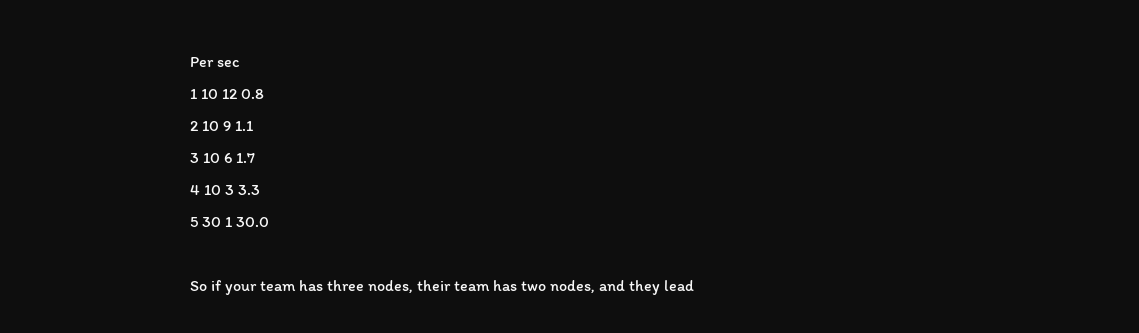Per sec
1 10 12 0.8
2 10 9 1.1
3 10 6 1.7
4 10 3 3.3
5 30 1 30.0

So if your team has three nodes, their team has two nodes, and they lead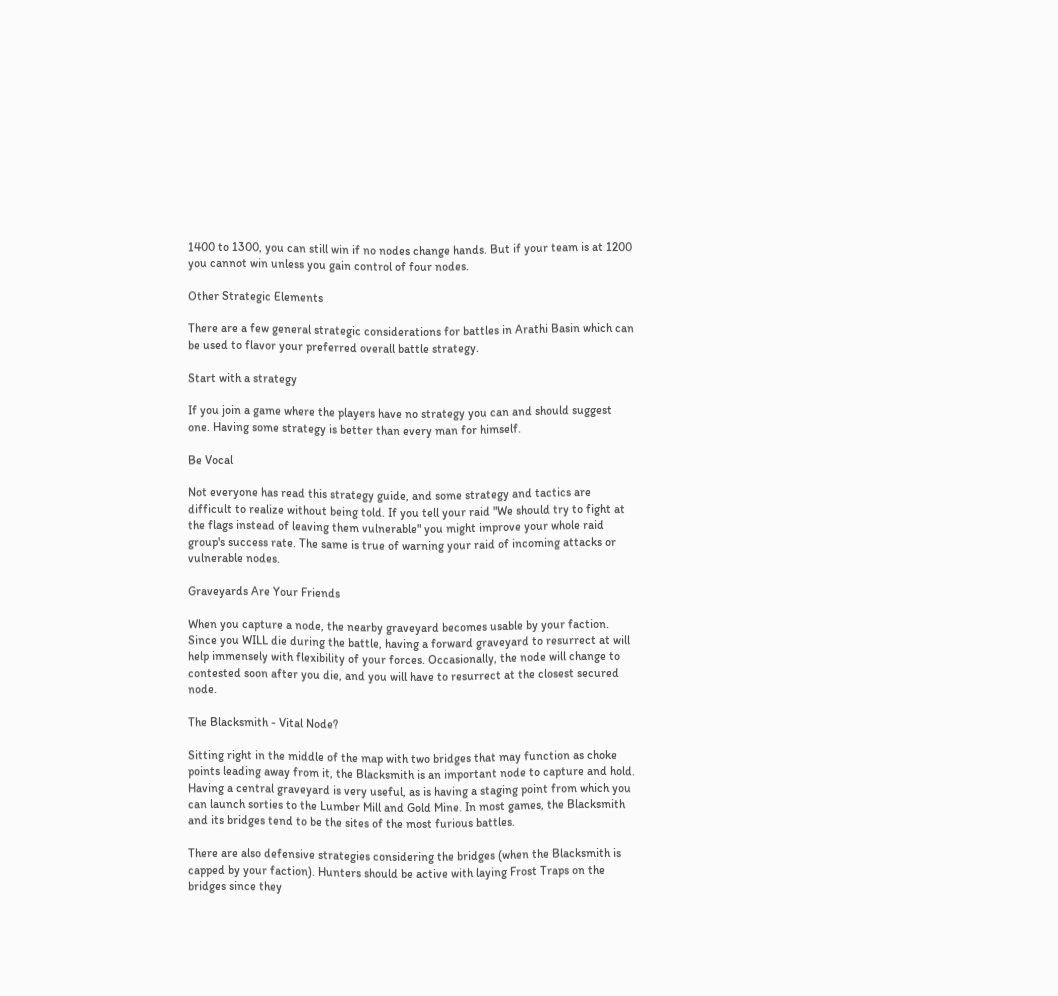1400 to 1300, you can still win if no nodes change hands. But if your team is at 1200 you cannot win unless you gain control of four nodes.

Other Strategic Elements

There are a few general strategic considerations for battles in Arathi Basin which can be used to flavor your preferred overall battle strategy.

Start with a strategy

If you join a game where the players have no strategy you can and should suggest one. Having some strategy is better than every man for himself.

Be Vocal

Not everyone has read this strategy guide, and some strategy and tactics are difficult to realize without being told. If you tell your raid "We should try to fight at the flags instead of leaving them vulnerable" you might improve your whole raid group's success rate. The same is true of warning your raid of incoming attacks or vulnerable nodes.

Graveyards Are Your Friends

When you capture a node, the nearby graveyard becomes usable by your faction. Since you WILL die during the battle, having a forward graveyard to resurrect at will help immensely with flexibility of your forces. Occasionally, the node will change to contested soon after you die, and you will have to resurrect at the closest secured node.

The Blacksmith - Vital Node?

Sitting right in the middle of the map with two bridges that may function as choke points leading away from it, the Blacksmith is an important node to capture and hold. Having a central graveyard is very useful, as is having a staging point from which you can launch sorties to the Lumber Mill and Gold Mine. In most games, the Blacksmith and its bridges tend to be the sites of the most furious battles.

There are also defensive strategies considering the bridges (when the Blacksmith is capped by your faction). Hunters should be active with laying Frost Traps on the bridges since they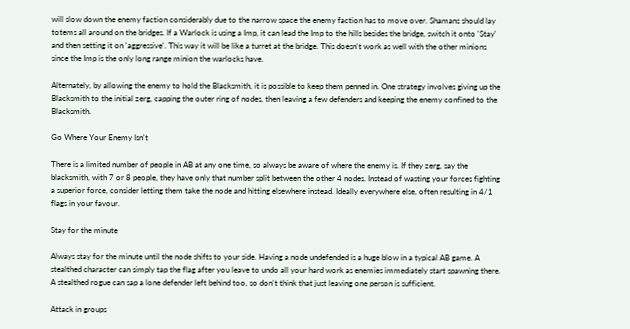will slow down the enemy faction considerably due to the narrow space the enemy faction has to move over. Shamans should lay totems all around on the bridges. If a Warlock is using a Imp, it can lead the Imp to the hills besides the bridge, switch it onto 'Stay' and then setting it on 'aggressive'. This way it will be like a turret at the bridge. This doesn't work as well with the other minions since the Imp is the only long range minion the warlocks have.

Alternately, by allowing the enemy to hold the Blacksmith, it is possible to keep them penned in. One strategy involves giving up the Blacksmith to the initial zerg, capping the outer ring of nodes, then leaving a few defenders and keeping the enemy confined to the Blacksmith.

Go Where Your Enemy Isn't

There is a limited number of people in AB at any one time, so always be aware of where the enemy is. If they zerg, say the blacksmith, with 7 or 8 people, they have only that number split between the other 4 nodes. Instead of wasting your forces fighting a superior force, consider letting them take the node and hitting elsewhere instead. Ideally everywhere else, often resulting in 4/1 flags in your favour.

Stay for the minute

Always stay for the minute until the node shifts to your side. Having a node undefended is a huge blow in a typical AB game. A stealthed character can simply tap the flag after you leave to undo all your hard work as enemies immediately start spawning there. A stealthed rogue can sap a lone defender left behind too, so don't think that just leaving one person is sufficient.

Attack in groups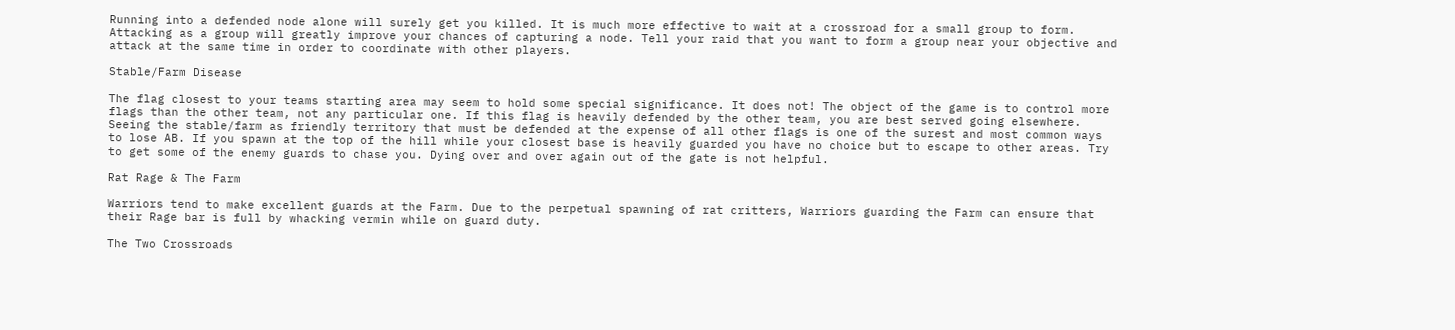Running into a defended node alone will surely get you killed. It is much more effective to wait at a crossroad for a small group to form. Attacking as a group will greatly improve your chances of capturing a node. Tell your raid that you want to form a group near your objective and attack at the same time in order to coordinate with other players.

Stable/Farm Disease

The flag closest to your teams starting area may seem to hold some special significance. It does not! The object of the game is to control more flags than the other team, not any particular one. If this flag is heavily defended by the other team, you are best served going elsewhere. Seeing the stable/farm as friendly territory that must be defended at the expense of all other flags is one of the surest and most common ways to lose AB. If you spawn at the top of the hill while your closest base is heavily guarded you have no choice but to escape to other areas. Try to get some of the enemy guards to chase you. Dying over and over again out of the gate is not helpful.

Rat Rage & The Farm

Warriors tend to make excellent guards at the Farm. Due to the perpetual spawning of rat critters, Warriors guarding the Farm can ensure that their Rage bar is full by whacking vermin while on guard duty.

The Two Crossroads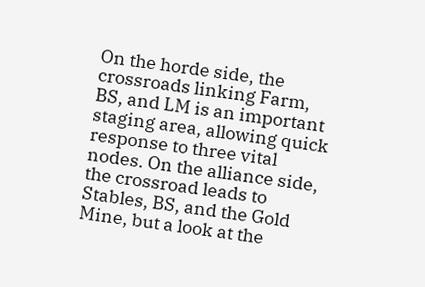On the horde side, the crossroads linking Farm, BS, and LM is an important staging area, allowing quick response to three vital nodes. On the alliance side, the crossroad leads to Stables, BS, and the Gold Mine, but a look at the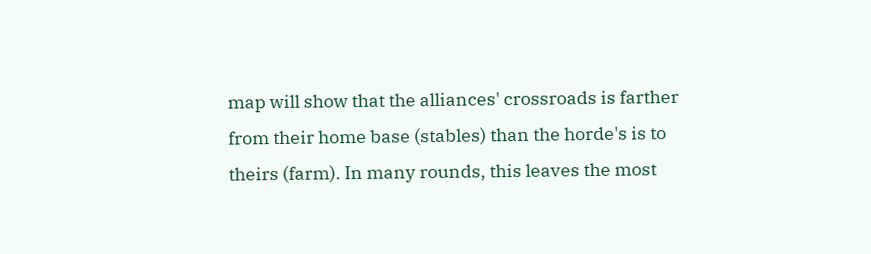map will show that the alliances' crossroads is farther from their home base (stables) than the horde's is to theirs (farm). In many rounds, this leaves the most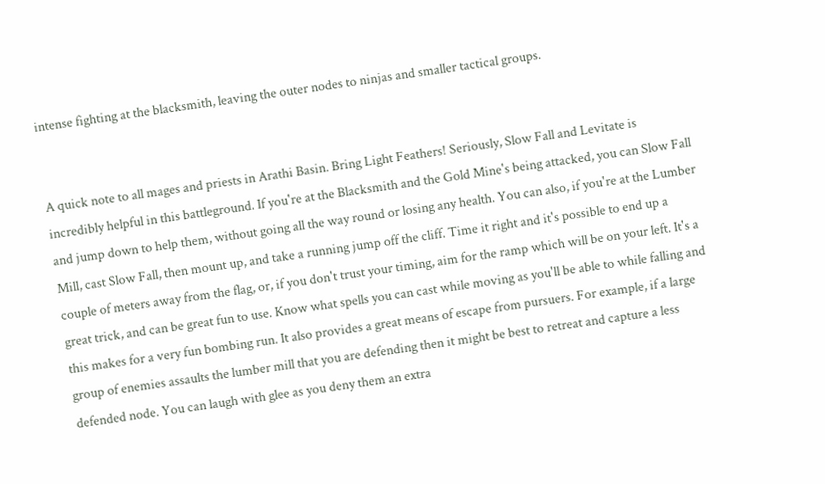intense fighting at the blacksmith, leaving the outer nodes to ninjas and smaller tactical groups.


A quick note to all mages and priests in Arathi Basin. Bring Light Feathers! Seriously, Slow Fall and Levitate is incredibly helpful in this battleground. If you're at the Blacksmith and the Gold Mine's being attacked, you can Slow Fall and jump down to help them, without going all the way round or losing any health. You can also, if you're at the Lumber Mill, cast Slow Fall, then mount up, and take a running jump off the cliff. Time it right and it's possible to end up a couple of meters away from the flag, or, if you don't trust your timing, aim for the ramp which will be on your left. It's a great trick, and can be great fun to use. Know what spells you can cast while moving as you'll be able to while falling and this makes for a very fun bombing run. It also provides a great means of escape from pursuers. For example, if a large group of enemies assaults the lumber mill that you are defending then it might be best to retreat and capture a less defended node. You can laugh with glee as you deny them an extra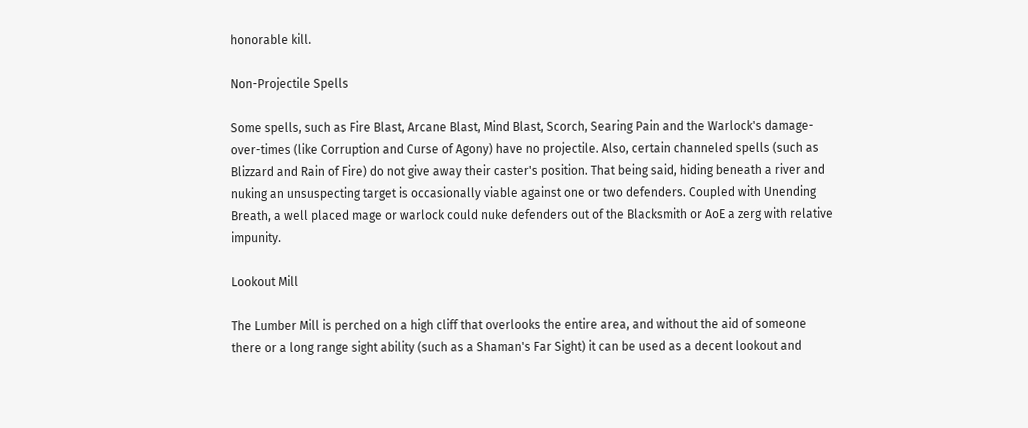honorable kill.

Non-Projectile Spells

Some spells, such as Fire Blast, Arcane Blast, Mind Blast, Scorch, Searing Pain and the Warlock's damage-over-times (like Corruption and Curse of Agony) have no projectile. Also, certain channeled spells (such as Blizzard and Rain of Fire) do not give away their caster's position. That being said, hiding beneath a river and nuking an unsuspecting target is occasionally viable against one or two defenders. Coupled with Unending Breath, a well placed mage or warlock could nuke defenders out of the Blacksmith or AoE a zerg with relative impunity.

Lookout Mill

The Lumber Mill is perched on a high cliff that overlooks the entire area, and without the aid of someone there or a long range sight ability (such as a Shaman's Far Sight) it can be used as a decent lookout and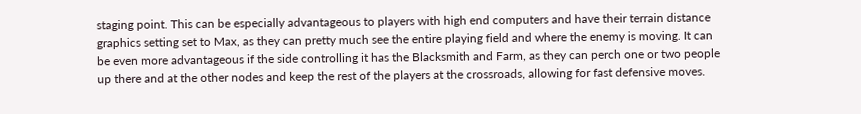staging point. This can be especially advantageous to players with high end computers and have their terrain distance graphics setting set to Max, as they can pretty much see the entire playing field and where the enemy is moving. It can be even more advantageous if the side controlling it has the Blacksmith and Farm, as they can perch one or two people up there and at the other nodes and keep the rest of the players at the crossroads, allowing for fast defensive moves.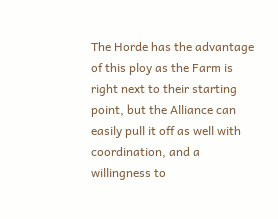The Horde has the advantage of this ploy as the Farm is right next to their starting point, but the Alliance can easily pull it off as well with coordination, and a willingness to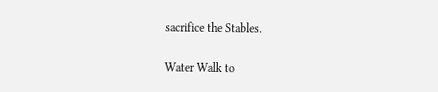sacrifice the Stables.

Water Walk to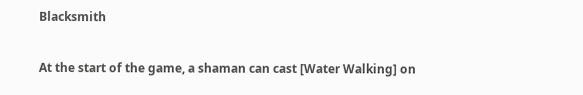Blacksmith

At the start of the game, a shaman can cast [Water Walking] on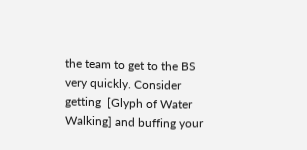the team to get to the BS very quickly. Consider getting  [Glyph of Water Walking] and buffing your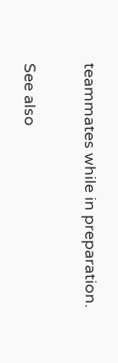teammates while in preparation.

See also